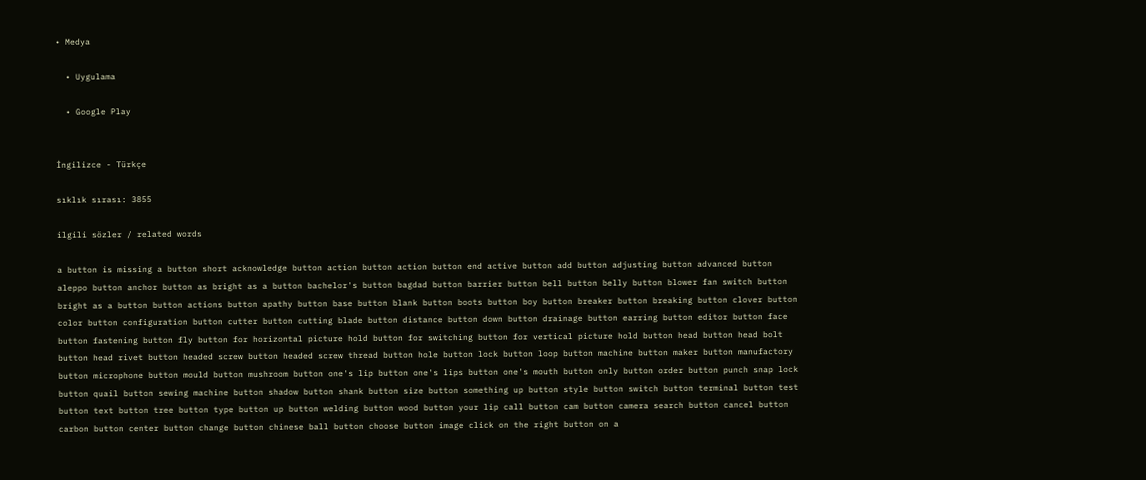• Medya

  • Uygulama

  • Google Play


İngilizce - Türkçe

sıklık sırası: 3855

ilgili sözler / related words

a button is missing a button short acknowledge button action button action button end active button add button adjusting button advanced button aleppo button anchor button as bright as a button bachelor's button bagdad button barrier button bell button belly button blower fan switch button bright as a button button actions button apathy button base button blank button boots button boy button breaker button breaking button clover button color button configuration button cutter button cutting blade button distance button down button drainage button earring button editor button face button fastening button fly button for horizontal picture hold button for switching button for vertical picture hold button head button head bolt button head rivet button headed screw button headed screw thread button hole button lock button loop button machine button maker button manufactory button microphone button mould button mushroom button one's lip button one's lips button one's mouth button only button order button punch snap lock button quail button sewing machine button shadow button shank button size button something up button style button switch button terminal button test button text button tree button type button up button welding button wood button your lip call button cam button camera search button cancel button carbon button center button change button chinese ball button choose button image click on the right button on a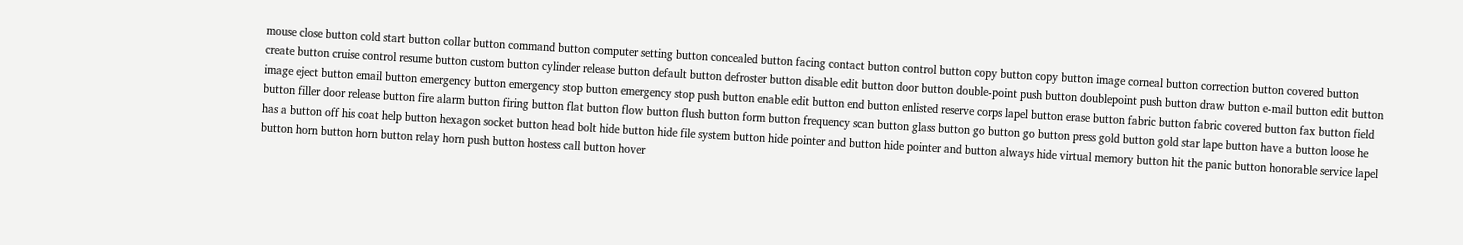mouse close button cold start button collar button command button computer setting button concealed button facing contact button control button copy button copy button image corneal button correction button covered button create button cruise control resume button custom button cylinder release button default button defroster button disable edit button door button double-point push button doublepoint push button draw button e-mail button edit button image eject button email button emergency button emergency stop button emergency stop push button enable edit button end button enlisted reserve corps lapel button erase button fabric button fabric covered button fax button field button filler door release button fire alarm button firing button flat button flow button flush button form button frequency scan button glass button go button go button press gold button gold star lape button have a button loose he has a button off his coat help button hexagon socket button head bolt hide button hide file system button hide pointer and button hide pointer and button always hide virtual memory button hit the panic button honorable service lapel button horn button horn button relay horn push button hostess call button hover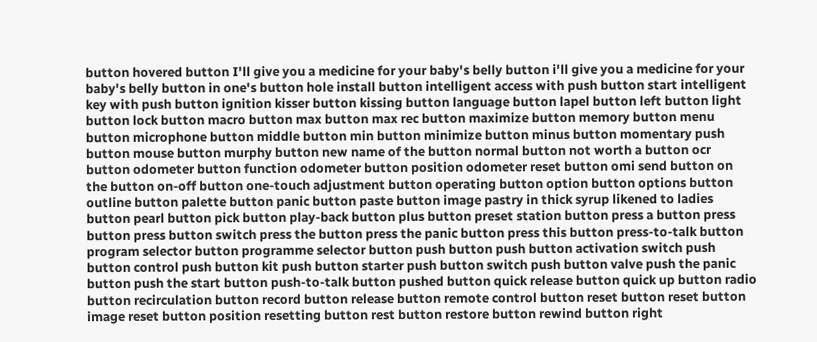button hovered button I'll give you a medicine for your baby's belly button i'll give you a medicine for your baby's belly button in one's button hole install button intelligent access with push button start intelligent key with push button ignition kisser button kissing button language button lapel button left button light button lock button macro button max button max rec button maximize button memory button menu button microphone button middle button min button minimize button minus button momentary push button mouse button murphy button new name of the button normal button not worth a button ocr button odometer button function odometer button position odometer reset button omi send button on the button on-off button one-touch adjustment button operating button option button options button outline button palette button panic button paste button image pastry in thick syrup likened to ladies button pearl button pick button play-back button plus button preset station button press a button press button press button switch press the button press the panic button press this button press-to-talk button program selector button programme selector button push button push button activation switch push button control push button kit push button starter push button switch push button valve push the panic button push the start button push-to-talk button pushed button quick release button quick up button radio button recirculation button record button release button remote control button reset button reset button image reset button position resetting button rest button restore button rewind button right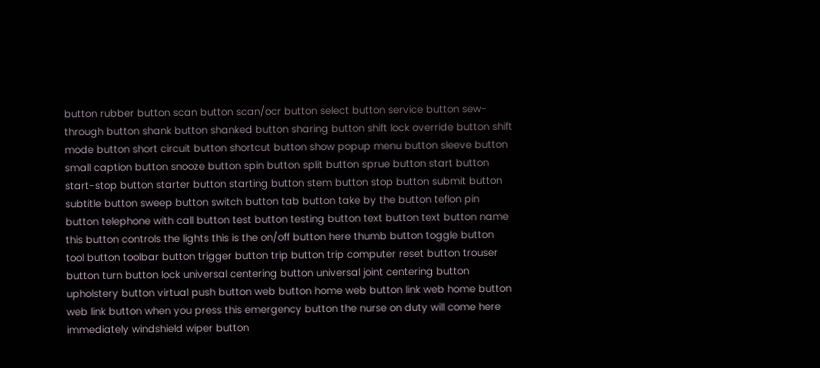button rubber button scan button scan/ocr button select button service button sew-through button shank button shanked button sharing button shift lock override button shift mode button short circuit button shortcut button show popup menu button sleeve button small caption button snooze button spin button split button sprue button start button start-stop button starter button starting button stem button stop button submit button subtitle button sweep button switch button tab button take by the button teflon pin button telephone with call button test button testing button text button text button name this button controls the lights this is the on/off button here thumb button toggle button tool button toolbar button trigger button trip button trip computer reset button trouser button turn button lock universal centering button universal joint centering button upholstery button virtual push button web button home web button link web home button web link button when you press this emergency button the nurse on duty will come here immediately windshield wiper button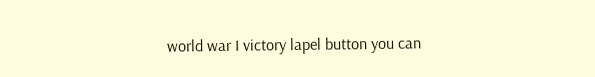world war I victory lapel button you can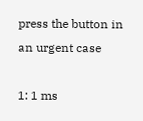press the button in an urgent case

1: 1 ms